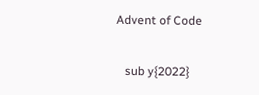Advent of Code

   sub y{2022}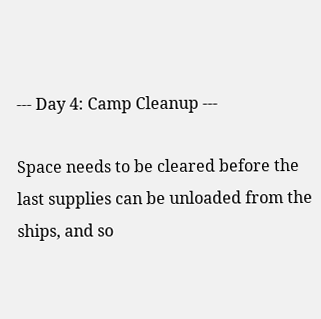--- Day 4: Camp Cleanup ---

Space needs to be cleared before the last supplies can be unloaded from the ships, and so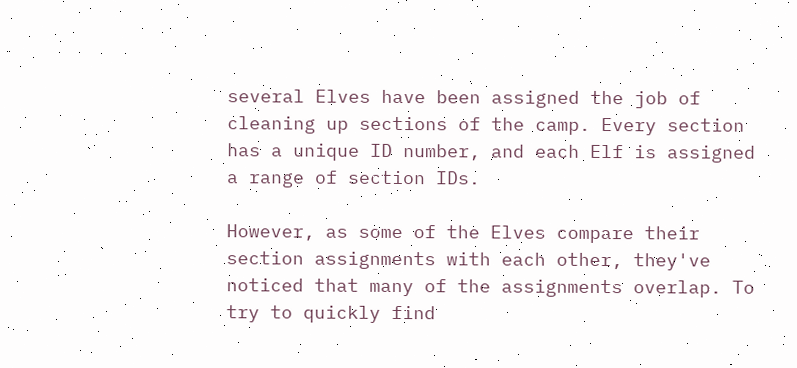several Elves have been assigned the job of cleaning up sections of the camp. Every section has a unique ID number, and each Elf is assigned a range of section IDs.

However, as some of the Elves compare their section assignments with each other, they've noticed that many of the assignments overlap. To try to quickly find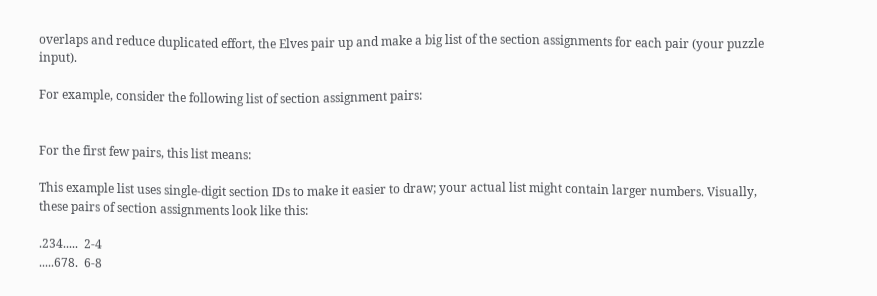overlaps and reduce duplicated effort, the Elves pair up and make a big list of the section assignments for each pair (your puzzle input).

For example, consider the following list of section assignment pairs:


For the first few pairs, this list means:

This example list uses single-digit section IDs to make it easier to draw; your actual list might contain larger numbers. Visually, these pairs of section assignments look like this:

.234.....  2-4
.....678.  6-8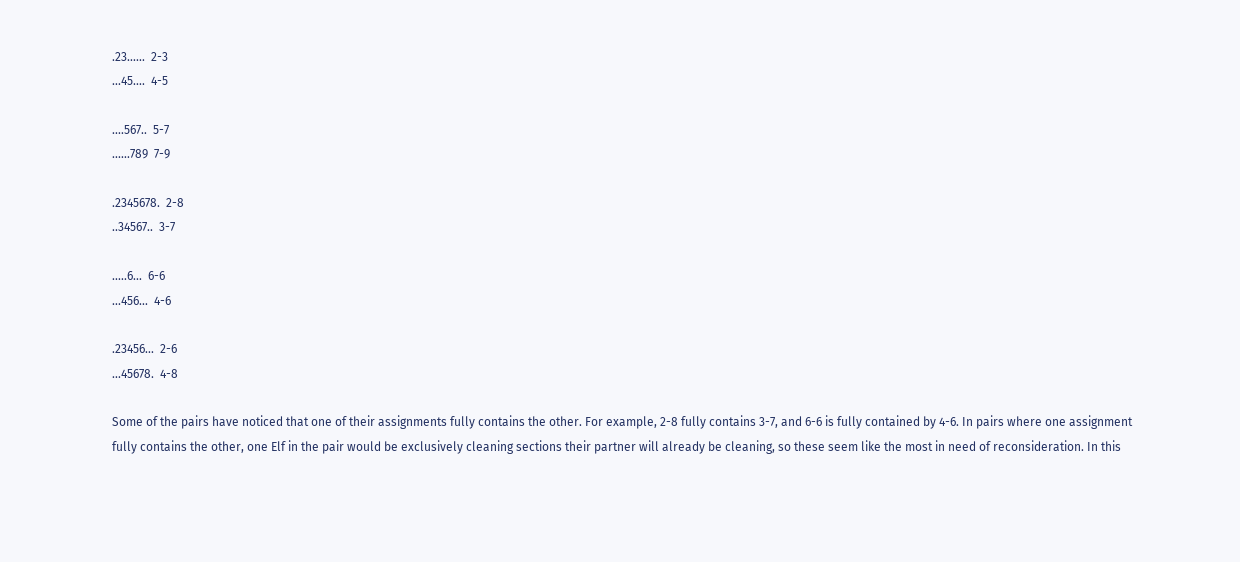.23......  2-3
...45....  4-5

....567..  5-7
......789  7-9

.2345678.  2-8
..34567..  3-7

.....6...  6-6
...456...  4-6

.23456...  2-6
...45678.  4-8

Some of the pairs have noticed that one of their assignments fully contains the other. For example, 2-8 fully contains 3-7, and 6-6 is fully contained by 4-6. In pairs where one assignment fully contains the other, one Elf in the pair would be exclusively cleaning sections their partner will already be cleaning, so these seem like the most in need of reconsideration. In this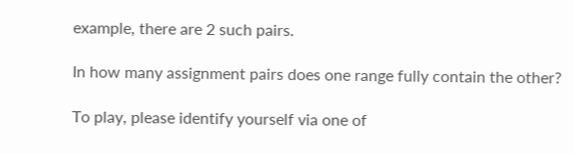example, there are 2 such pairs.

In how many assignment pairs does one range fully contain the other?

To play, please identify yourself via one of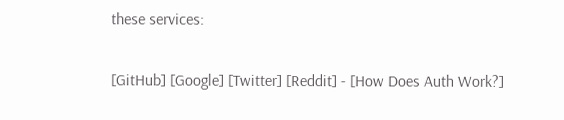these services:

[GitHub] [Google] [Twitter] [Reddit] - [How Does Auth Work?]